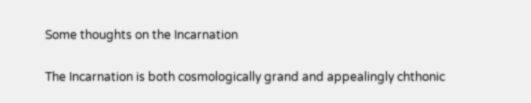Some thoughts on the Incarnation

The Incarnation is both cosmologically grand and appealingly chthonic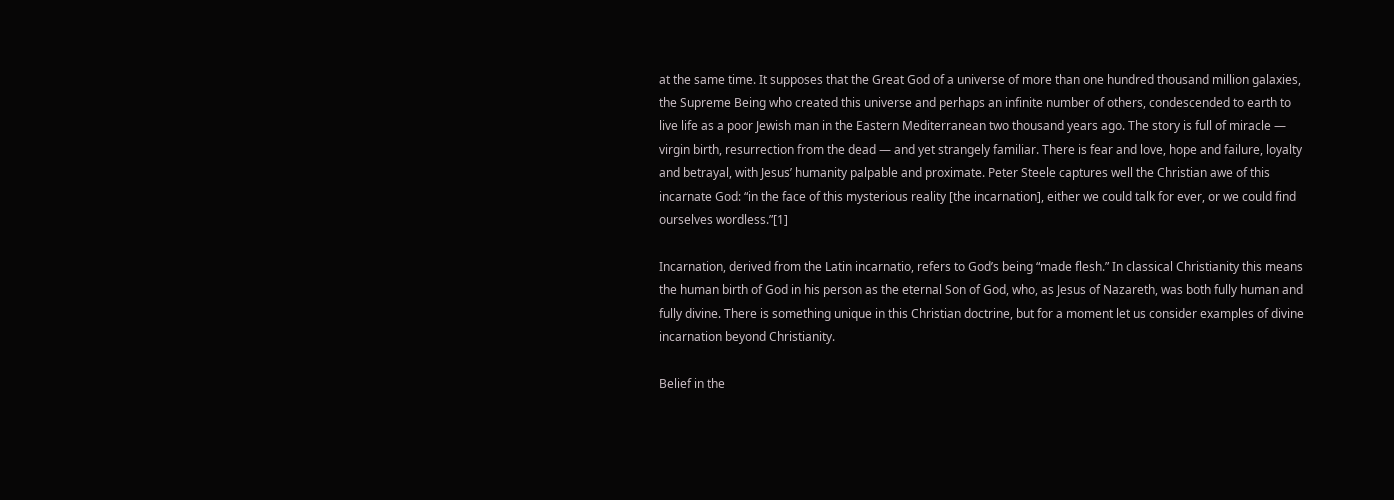at the same time. It supposes that the Great God of a universe of more than one hundred thousand million galaxies, the Supreme Being who created this universe and perhaps an infinite number of others, condescended to earth to live life as a poor Jewish man in the Eastern Mediterranean two thousand years ago. The story is full of miracle — virgin birth, resurrection from the dead — and yet strangely familiar. There is fear and love, hope and failure, loyalty and betrayal, with Jesus’ humanity palpable and proximate. Peter Steele captures well the Christian awe of this incarnate God: “in the face of this mysterious reality [the incarnation], either we could talk for ever, or we could find ourselves wordless.”[1]

Incarnation, derived from the Latin incarnatio, refers to God’s being “made flesh.” In classical Christianity this means the human birth of God in his person as the eternal Son of God, who, as Jesus of Nazareth, was both fully human and fully divine. There is something unique in this Christian doctrine, but for a moment let us consider examples of divine incarnation beyond Christianity.

Belief in the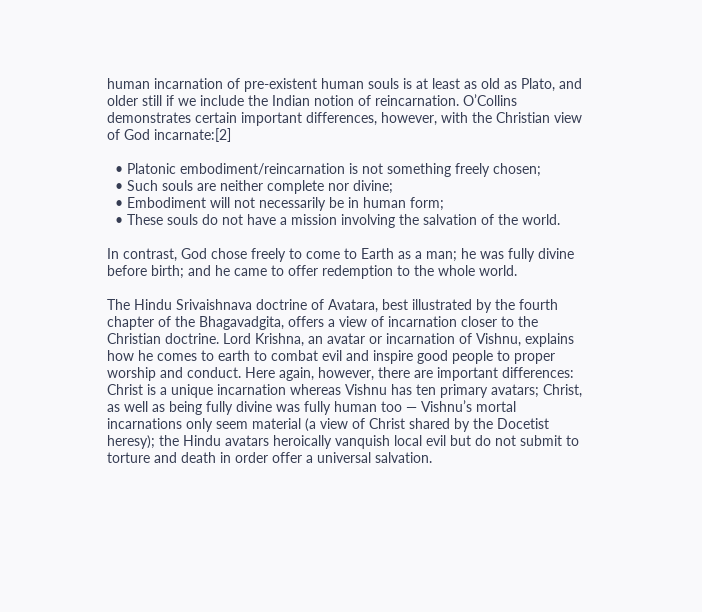human incarnation of pre-existent human souls is at least as old as Plato, and older still if we include the Indian notion of reincarnation. O’Collins demonstrates certain important differences, however, with the Christian view of God incarnate:[2]

  • Platonic embodiment/reincarnation is not something freely chosen;
  • Such souls are neither complete nor divine;
  • Embodiment will not necessarily be in human form;
  • These souls do not have a mission involving the salvation of the world.

In contrast, God chose freely to come to Earth as a man; he was fully divine before birth; and he came to offer redemption to the whole world.

The Hindu Srivaishnava doctrine of Avatara, best illustrated by the fourth chapter of the Bhagavadgita, offers a view of incarnation closer to the Christian doctrine. Lord Krishna, an avatar or incarnation of Vishnu, explains how he comes to earth to combat evil and inspire good people to proper worship and conduct. Here again, however, there are important differences: Christ is a unique incarnation whereas Vishnu has ten primary avatars; Christ, as well as being fully divine was fully human too — Vishnu’s mortal incarnations only seem material (a view of Christ shared by the Docetist heresy); the Hindu avatars heroically vanquish local evil but do not submit to torture and death in order offer a universal salvation.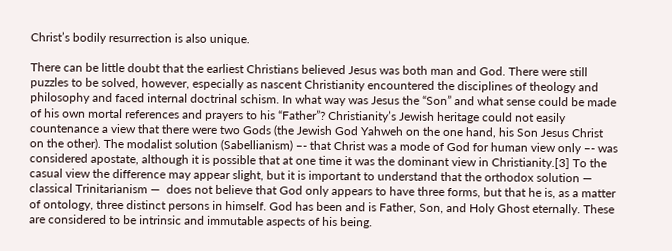Christ’s bodily resurrection is also unique.

There can be little doubt that the earliest Christians believed Jesus was both man and God. There were still puzzles to be solved, however, especially as nascent Christianity encountered the disciplines of theology and philosophy and faced internal doctrinal schism. In what way was Jesus the “Son” and what sense could be made of his own mortal references and prayers to his “Father”? Christianity’s Jewish heritage could not easily countenance a view that there were two Gods (the Jewish God Yahweh on the one hand, his Son Jesus Christ on the other). The modalist solution (Sabellianism) –- that Christ was a mode of God for human view only –- was considered apostate, although it is possible that at one time it was the dominant view in Christianity.[3] To the casual view the difference may appear slight, but it is important to understand that the orthodox solution — classical Trinitarianism —  does not believe that God only appears to have three forms, but that he is, as a matter of ontology, three distinct persons in himself. God has been and is Father, Son, and Holy Ghost eternally. These are considered to be intrinsic and immutable aspects of his being.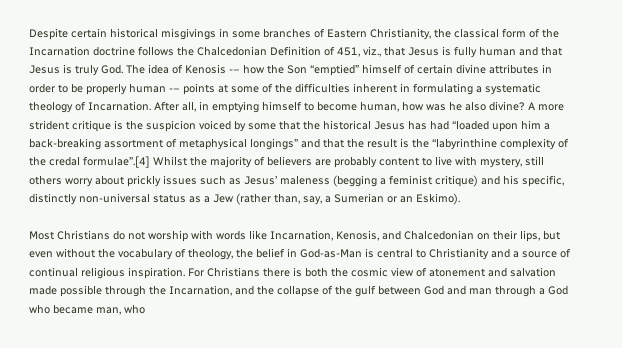Despite certain historical misgivings in some branches of Eastern Christianity, the classical form of the Incarnation doctrine follows the Chalcedonian Definition of 451, viz., that Jesus is fully human and that Jesus is truly God. The idea of Kenosis -– how the Son “emptied” himself of certain divine attributes in order to be properly human -– points at some of the difficulties inherent in formulating a systematic theology of Incarnation. After all, in emptying himself to become human, how was he also divine? A more strident critique is the suspicion voiced by some that the historical Jesus has had “loaded upon him a back-breaking assortment of metaphysical longings” and that the result is the “labyrinthine complexity of the credal formulae”.[4] Whilst the majority of believers are probably content to live with mystery, still others worry about prickly issues such as Jesus’ maleness (begging a feminist critique) and his specific, distinctly non-universal status as a Jew (rather than, say, a Sumerian or an Eskimo).

Most Christians do not worship with words like Incarnation, Kenosis, and Chalcedonian on their lips, but even without the vocabulary of theology, the belief in God-as-Man is central to Christianity and a source of continual religious inspiration. For Christians there is both the cosmic view of atonement and salvation made possible through the Incarnation, and the collapse of the gulf between God and man through a God who became man, who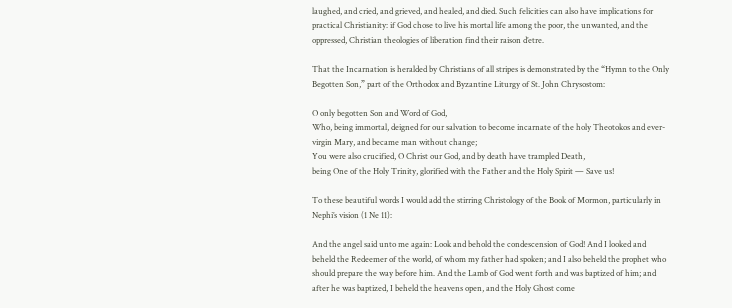laughed, and cried, and grieved, and healed, and died. Such felicities can also have implications for practical Christianity: if God chose to live his mortal life among the poor, the unwanted, and the oppressed, Christian theologies of liberation find their raison d’etre.

That the Incarnation is heralded by Christians of all stripes is demonstrated by the “Hymn to the Only Begotten Son,” part of the Orthodox and Byzantine Liturgy of St. John Chrysostom:

O only begotten Son and Word of God,
Who, being immortal, deigned for our salvation to become incarnate of the holy Theotokos and ever-virgin Mary, and became man without change;
You were also crucified, O Christ our God, and by death have trampled Death,
being One of the Holy Trinity, glorified with the Father and the Holy Spirit — Save us!

To these beautiful words I would add the stirring Christology of the Book of Mormon, particularly in Nephi’s vision (1 Ne 11):

And the angel said unto me again: Look and behold the condescension of God! And I looked and beheld the Redeemer of the world, of whom my father had spoken; and I also beheld the prophet who should prepare the way before him. And the Lamb of God went forth and was baptized of him; and after he was baptized, I beheld the heavens open, and the Holy Ghost come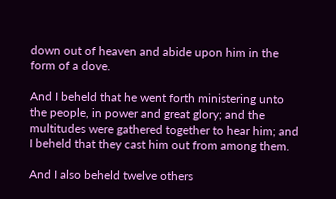down out of heaven and abide upon him in the form of a dove.

And I beheld that he went forth ministering unto the people, in power and great glory; and the multitudes were gathered together to hear him; and I beheld that they cast him out from among them.

And I also beheld twelve others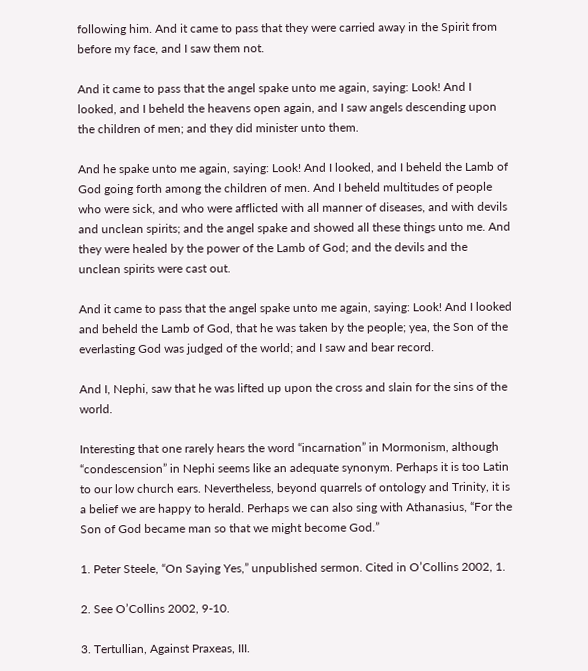following him. And it came to pass that they were carried away in the Spirit from before my face, and I saw them not.

And it came to pass that the angel spake unto me again, saying: Look! And I looked, and I beheld the heavens open again, and I saw angels descending upon the children of men; and they did minister unto them.

And he spake unto me again, saying: Look! And I looked, and I beheld the Lamb of God going forth among the children of men. And I beheld multitudes of people who were sick, and who were afflicted with all manner of diseases, and with devils and unclean spirits; and the angel spake and showed all these things unto me. And they were healed by the power of the Lamb of God; and the devils and the unclean spirits were cast out.

And it came to pass that the angel spake unto me again, saying: Look! And I looked and beheld the Lamb of God, that he was taken by the people; yea, the Son of the everlasting God was judged of the world; and I saw and bear record.

And I, Nephi, saw that he was lifted up upon the cross and slain for the sins of the world.

Interesting that one rarely hears the word “incarnation” in Mormonism, although “condescension” in Nephi seems like an adequate synonym. Perhaps it is too Latin to our low church ears. Nevertheless, beyond quarrels of ontology and Trinity, it is a belief we are happy to herald. Perhaps we can also sing with Athanasius, “For the Son of God became man so that we might become God.”

1. Peter Steele, “On Saying Yes,” unpublished sermon. Cited in O’Collins 2002, 1.

2. See O’Collins 2002, 9-10.

3. Tertullian, Against Praxeas, III.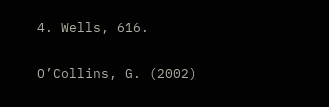4. Wells, 616.

O’Collins, G. (2002)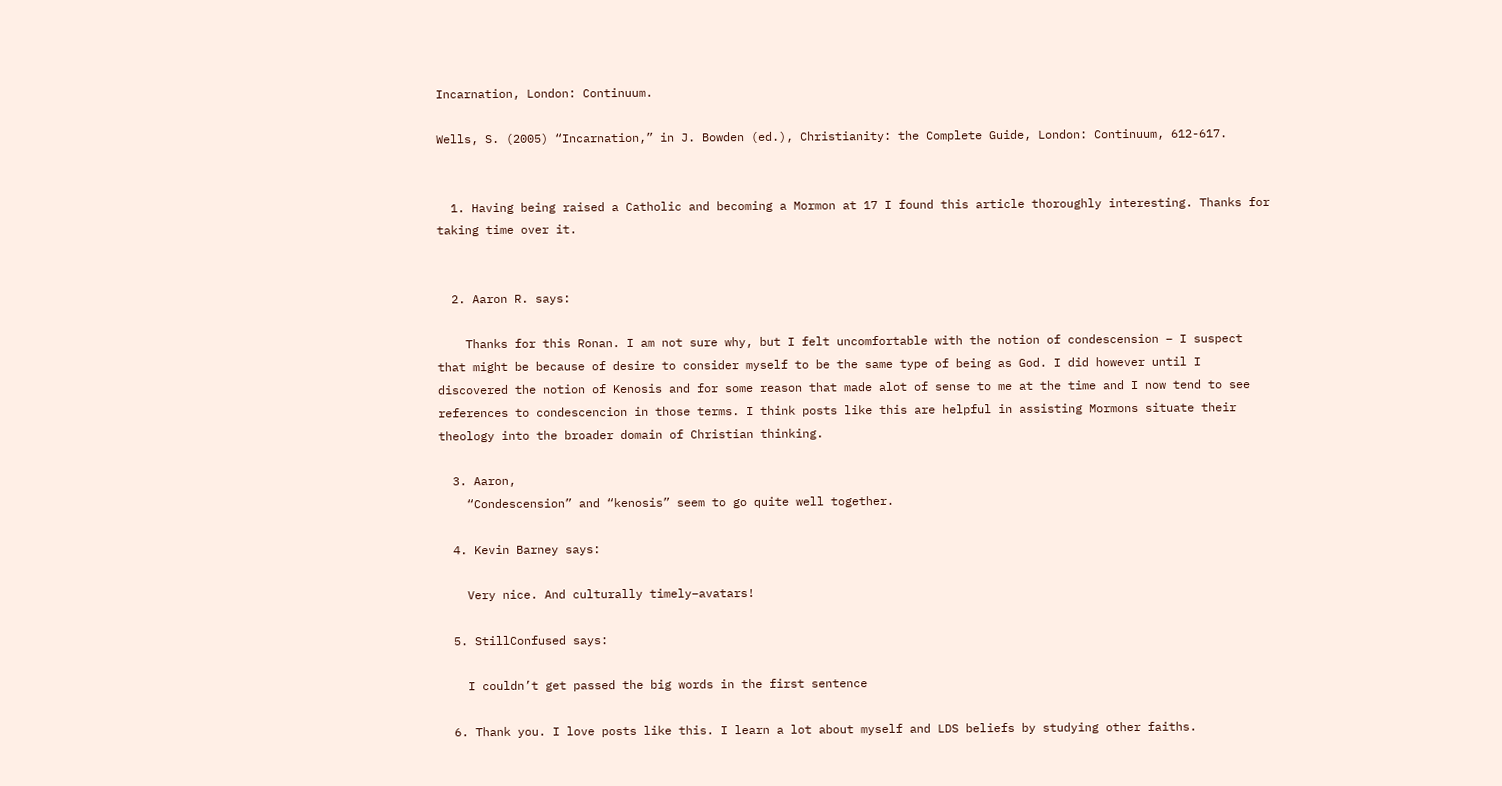Incarnation, London: Continuum.

Wells, S. (2005) “Incarnation,” in J. Bowden (ed.), Christianity: the Complete Guide, London: Continuum, 612-617.


  1. Having being raised a Catholic and becoming a Mormon at 17 I found this article thoroughly interesting. Thanks for taking time over it.


  2. Aaron R. says:

    Thanks for this Ronan. I am not sure why, but I felt uncomfortable with the notion of condescension – I suspect that might be because of desire to consider myself to be the same type of being as God. I did however until I discovered the notion of Kenosis and for some reason that made alot of sense to me at the time and I now tend to see references to condescencion in those terms. I think posts like this are helpful in assisting Mormons situate their theology into the broader domain of Christian thinking.

  3. Aaron,
    “Condescension” and “kenosis” seem to go quite well together.

  4. Kevin Barney says:

    Very nice. And culturally timely–avatars!

  5. StillConfused says:

    I couldn’t get passed the big words in the first sentence

  6. Thank you. I love posts like this. I learn a lot about myself and LDS beliefs by studying other faiths.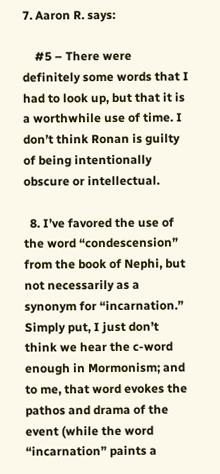7. Aaron R. says:

    #5 – There were definitely some words that I had to look up, but that it is a worthwhile use of time. I don’t think Ronan is guilty of being intentionally obscure or intellectual.

  8. I’ve favored the use of the word “condescension” from the book of Nephi, but not necessarily as a synonym for “incarnation.” Simply put, I just don’t think we hear the c-word enough in Mormonism; and to me, that word evokes the pathos and drama of the event (while the word “incarnation” paints a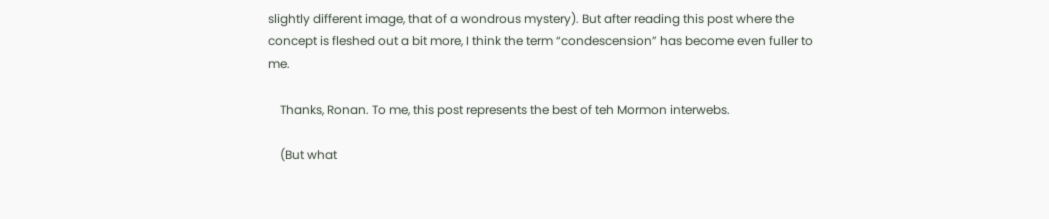slightly different image, that of a wondrous mystery). But after reading this post where the concept is fleshed out a bit more, I think the term “condescension” has become even fuller to me.

    Thanks, Ronan. To me, this post represents the best of teh Mormon interwebs.

    (But what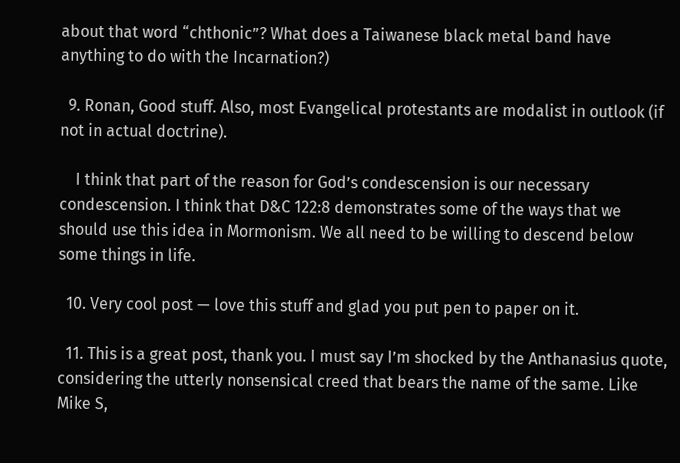about that word “chthonic”? What does a Taiwanese black metal band have anything to do with the Incarnation?)

  9. Ronan, Good stuff. Also, most Evangelical protestants are modalist in outlook (if not in actual doctrine).

    I think that part of the reason for God’s condescension is our necessary condescension. I think that D&C 122:8 demonstrates some of the ways that we should use this idea in Mormonism. We all need to be willing to descend below some things in life.

  10. Very cool post — love this stuff and glad you put pen to paper on it.

  11. This is a great post, thank you. I must say I’m shocked by the Anthanasius quote, considering the utterly nonsensical creed that bears the name of the same. Like Mike S,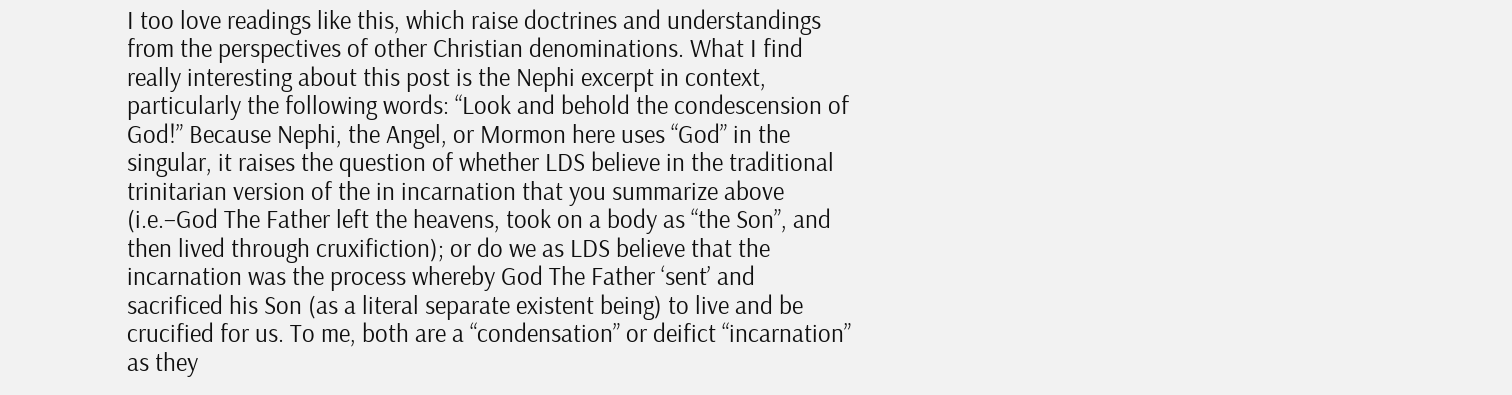I too love readings like this, which raise doctrines and understandings from the perspectives of other Christian denominations. What I find really interesting about this post is the Nephi excerpt in context, particularly the following words: “Look and behold the condescension of God!” Because Nephi, the Angel, or Mormon here uses “God” in the singular, it raises the question of whether LDS believe in the traditional trinitarian version of the in incarnation that you summarize above (i.e.–God The Father left the heavens, took on a body as “the Son”, and then lived through cruxifiction); or do we as LDS believe that the incarnation was the process whereby God The Father ‘sent’ and sacrificed his Son (as a literal separate existent being) to live and be crucified for us. To me, both are a “condensation” or deifict “incarnation” as they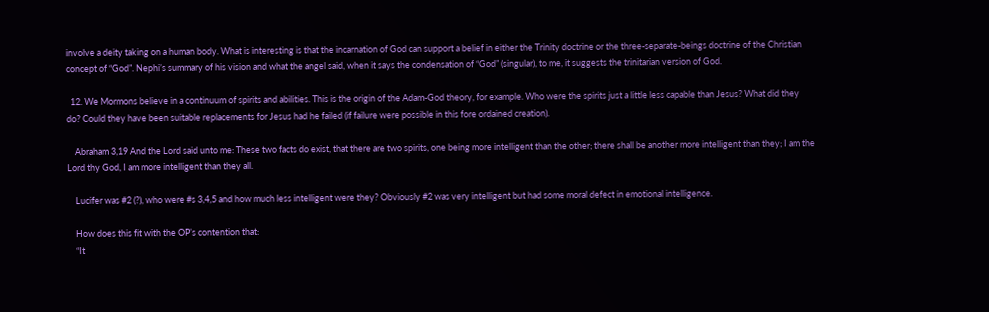involve a deity taking on a human body. What is interesting is that the incarnation of God can support a belief in either the Trinity doctrine or the three-separate-beings doctrine of the Christian concept of “God”. Nephi’s summary of his vision and what the angel said, when it says the condensation of “God” (singular), to me, it suggests the trinitarian version of God.

  12. We Mormons believe in a continuum of spirits and abilities. This is the origin of the Adam-God theory, for example. Who were the spirits just a little less capable than Jesus? What did they do? Could they have been suitable replacements for Jesus had he failed (if failure were possible in this fore ordained creation).

    Abraham 3,19 And the Lord said unto me: These two facts do exist, that there are two spirits, one being more intelligent than the other; there shall be another more intelligent than they; I am the Lord thy God, I am more intelligent than they all.

    Lucifer was #2 (?), who were #s 3,4,5 and how much less intelligent were they? Obviously #2 was very intelligent but had some moral defect in emotional intelligence.

    How does this fit with the OP’s contention that:
    “It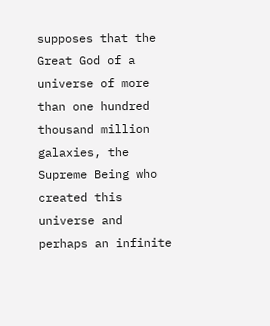supposes that the Great God of a universe of more than one hundred thousand million galaxies, the Supreme Being who created this universe and perhaps an infinite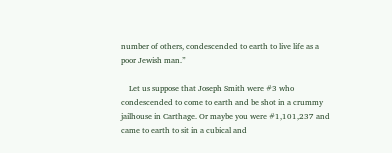number of others, condescended to earth to live life as a poor Jewish man.”

    Let us suppose that Joseph Smith were #3 who condescended to come to earth and be shot in a crummy jailhouse in Carthage. Or maybe you were #1,101,237 and came to earth to sit in a cubical and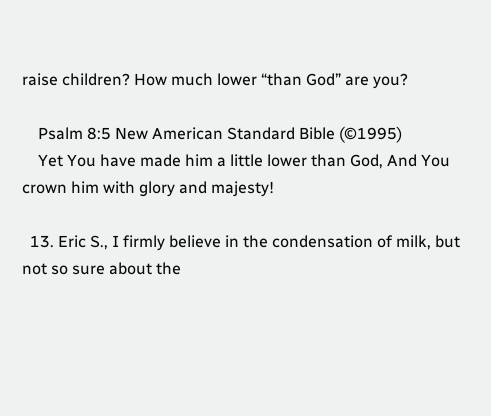raise children? How much lower “than God” are you?

    Psalm 8:5 New American Standard Bible (©1995)
    Yet You have made him a little lower than God, And You crown him with glory and majesty!

  13. Eric S., I firmly believe in the condensation of milk, but not so sure about the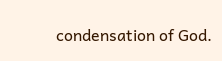condensation of God.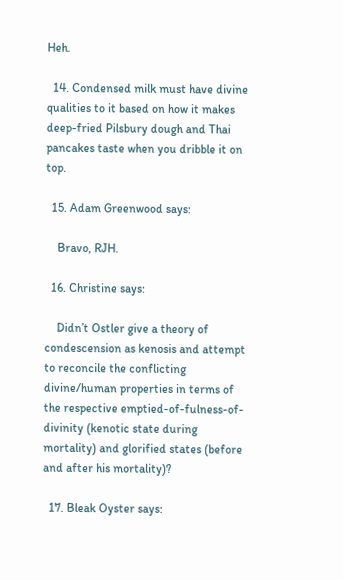Heh.

  14. Condensed milk must have divine qualities to it based on how it makes deep-fried Pilsbury dough and Thai pancakes taste when you dribble it on top.

  15. Adam Greenwood says:

    Bravo, RJH.

  16. Christine says:

    Didn’t Ostler give a theory of condescension as kenosis and attempt to reconcile the conflicting divine/human properties in terms of the respective emptied-of-fulness-of-divinity (kenotic state during mortality) and glorified states (before and after his mortality)?

  17. Bleak Oyster says: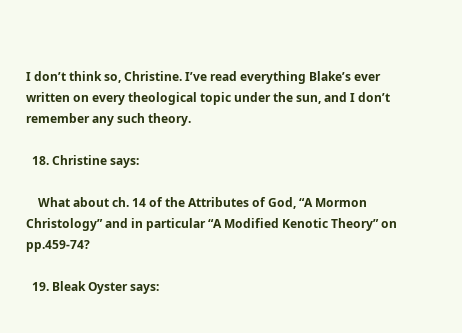I don’t think so, Christine. I’ve read everything Blake’s ever written on every theological topic under the sun, and I don’t remember any such theory.

  18. Christine says:

    What about ch. 14 of the Attributes of God, “A Mormon Christology” and in particular “A Modified Kenotic Theory” on pp.459-74?

  19. Bleak Oyster says: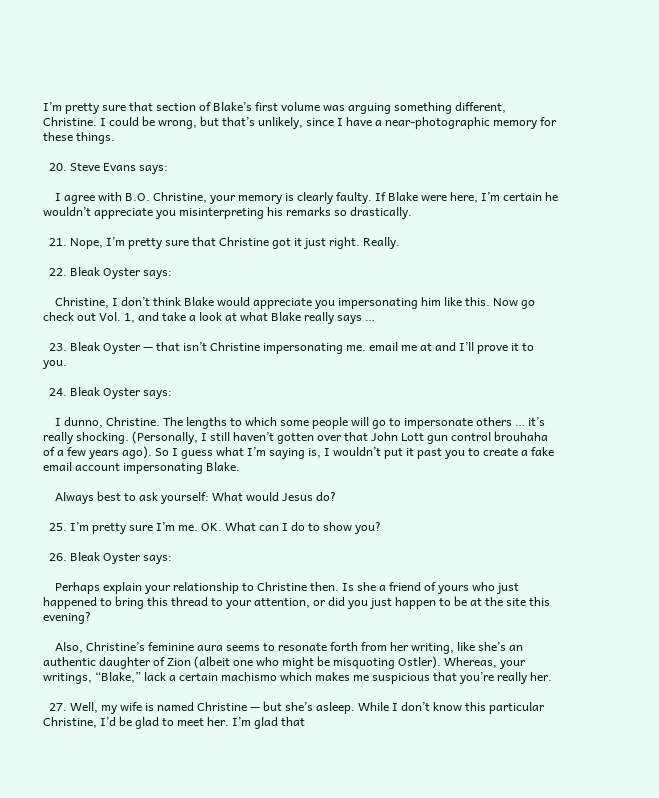I’m pretty sure that section of Blake’s first volume was arguing something different, Christine. I could be wrong, but that’s unlikely, since I have a near-photographic memory for these things.

  20. Steve Evans says:

    I agree with B.O. Christine, your memory is clearly faulty. If Blake were here, I’m certain he wouldn’t appreciate you misinterpreting his remarks so drastically.

  21. Nope, I’m pretty sure that Christine got it just right. Really.

  22. Bleak Oyster says:

    Christine, I don’t think Blake would appreciate you impersonating him like this. Now go check out Vol. 1, and take a look at what Blake really says …

  23. Bleak Oyster — that isn’t Christine impersonating me. email me at and I’ll prove it to you.

  24. Bleak Oyster says:

    I dunno, Christine. The lengths to which some people will go to impersonate others … it’s really shocking. (Personally, I still haven’t gotten over that John Lott gun control brouhaha of a few years ago). So I guess what I’m saying is, I wouldn’t put it past you to create a fake email account impersonating Blake.

    Always best to ask yourself: What would Jesus do?

  25. I’m pretty sure I’m me. OK. What can I do to show you?

  26. Bleak Oyster says:

    Perhaps explain your relationship to Christine then. Is she a friend of yours who just happened to bring this thread to your attention, or did you just happen to be at the site this evening?

    Also, Christine’s feminine aura seems to resonate forth from her writing, like she’s an authentic daughter of Zion (albeit one who might be misquoting Ostler). Whereas, your writings, “Blake,” lack a certain machismo which makes me suspicious that you’re really her.

  27. Well, my wife is named Christine — but she’s asleep. While I don’t know this particular Christine, I’d be glad to meet her. I’m glad that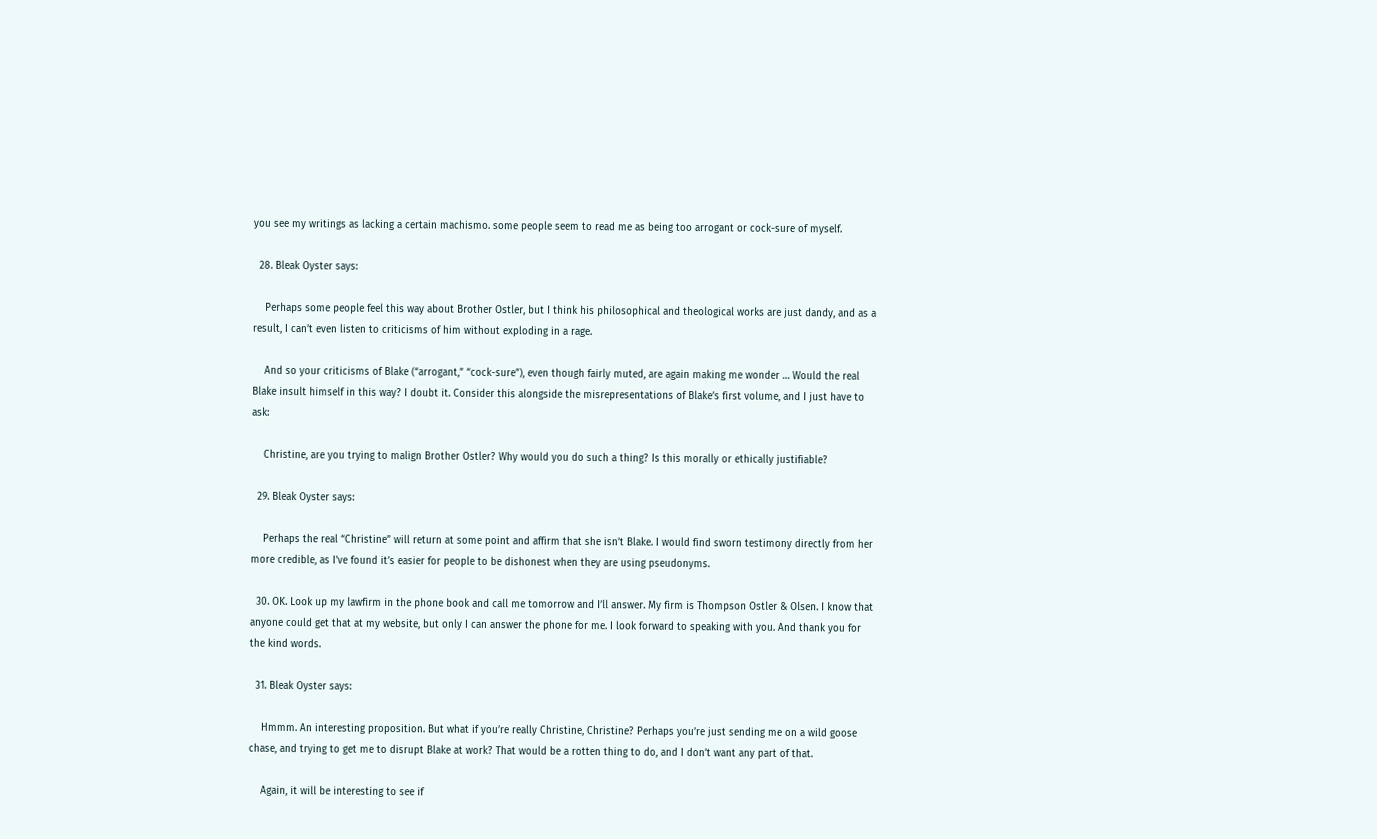you see my writings as lacking a certain machismo. some people seem to read me as being too arrogant or cock-sure of myself.

  28. Bleak Oyster says:

    Perhaps some people feel this way about Brother Ostler, but I think his philosophical and theological works are just dandy, and as a result, I can’t even listen to criticisms of him without exploding in a rage.

    And so your criticisms of Blake (“arrogant,” “cock-sure”), even though fairly muted, are again making me wonder … Would the real Blake insult himself in this way? I doubt it. Consider this alongside the misrepresentations of Blake’s first volume, and I just have to ask:

    Christine, are you trying to malign Brother Ostler? Why would you do such a thing? Is this morally or ethically justifiable?

  29. Bleak Oyster says:

    Perhaps the real “Christine” will return at some point and affirm that she isn’t Blake. I would find sworn testimony directly from her more credible, as I’ve found it’s easier for people to be dishonest when they are using pseudonyms.

  30. OK. Look up my lawfirm in the phone book and call me tomorrow and I’ll answer. My firm is Thompson Ostler & Olsen. I know that anyone could get that at my website, but only I can answer the phone for me. I look forward to speaking with you. And thank you for the kind words.

  31. Bleak Oyster says:

    Hmmm. An interesting proposition. But what if you’re really Christine, Christine? Perhaps you’re just sending me on a wild goose chase, and trying to get me to disrupt Blake at work? That would be a rotten thing to do, and I don’t want any part of that.

    Again, it will be interesting to see if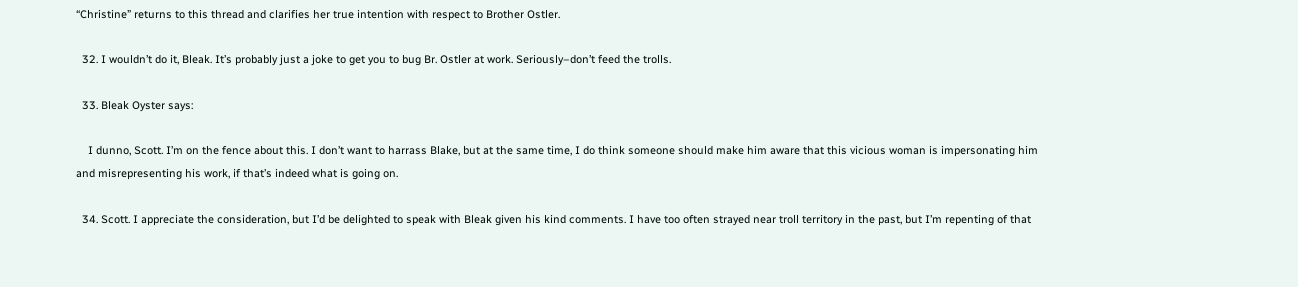“Christine” returns to this thread and clarifies her true intention with respect to Brother Ostler.

  32. I wouldn’t do it, Bleak. It’s probably just a joke to get you to bug Br. Ostler at work. Seriously–don’t feed the trolls.

  33. Bleak Oyster says:

    I dunno, Scott. I’m on the fence about this. I don’t want to harrass Blake, but at the same time, I do think someone should make him aware that this vicious woman is impersonating him and misrepresenting his work, if that’s indeed what is going on.

  34. Scott. I appreciate the consideration, but I’d be delighted to speak with Bleak given his kind comments. I have too often strayed near troll territory in the past, but I’m repenting of that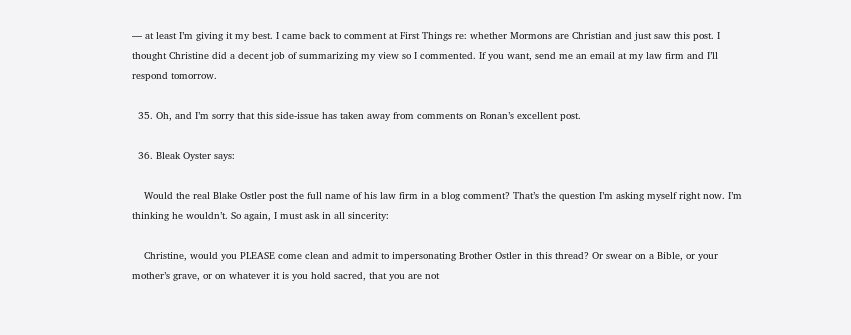— at least I’m giving it my best. I came back to comment at First Things re: whether Mormons are Christian and just saw this post. I thought Christine did a decent job of summarizing my view so I commented. If you want, send me an email at my law firm and I’ll respond tomorrow.

  35. Oh, and I’m sorry that this side-issue has taken away from comments on Ronan’s excellent post.

  36. Bleak Oyster says:

    Would the real Blake Ostler post the full name of his law firm in a blog comment? That’s the question I’m asking myself right now. I’m thinking he wouldn’t. So again, I must ask in all sincerity:

    Christine, would you PLEASE come clean and admit to impersonating Brother Ostler in this thread? Or swear on a Bible, or your mother’s grave, or on whatever it is you hold sacred, that you are not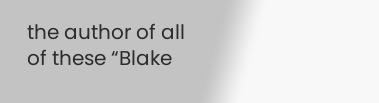the author of all of these “Blake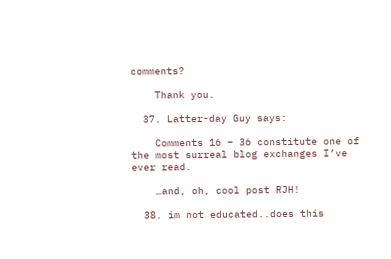comments?

    Thank you.

  37. Latter-day Guy says:

    Comments 16 – 36 constitute one of the most surreal blog exchanges I’ve ever read.

    …and, oh, cool post RJH!

  38. im not educated..does this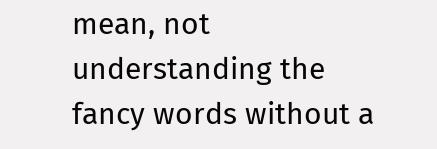mean, not understanding the fancy words without a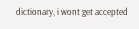dictionary, i wont get accepted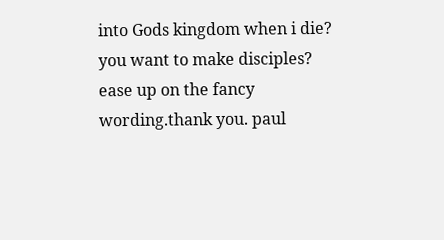into Gods kingdom when i die? you want to make disciples? ease up on the fancy wording.thank you. paul